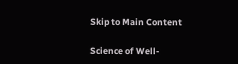Skip to Main Content

Science of Well-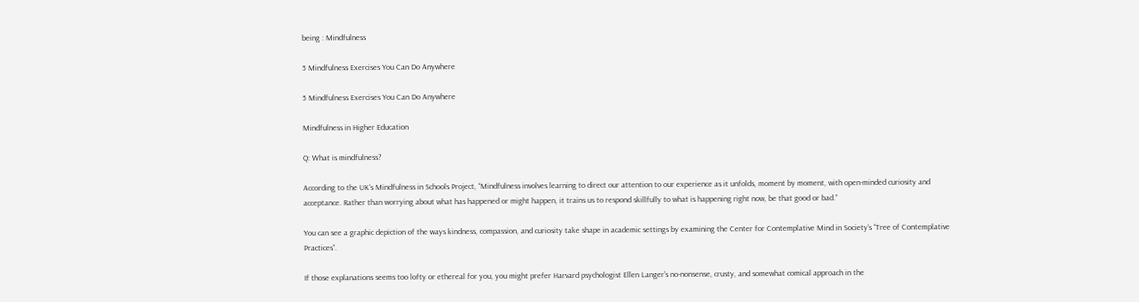being : Mindfulness

5 Mindfulness Exercises You Can Do Anywhere

5 Mindfulness Exercises You Can Do Anywhere

Mindfulness in Higher Education

Q: What is mindfulness?

According to the UK’s Mindfulness in Schools Project, “Mindfulness involves learning to direct our attention to our experience as it unfolds, moment by moment, with open-minded curiosity and acceptance. Rather than worrying about what has happened or might happen, it trains us to respond skillfully to what is happening right now, be that good or bad.”

You can see a graphic depiction of the ways kindness, compassion, and curiosity take shape in academic settings by examining the Center for Contemplative Mind in Society’s “Tree of Contemplative Practices”.

If those explanations seems too lofty or ethereal for you, you might prefer Harvard psychologist Ellen Langer’s no-nonsense, crusty, and somewhat comical approach in the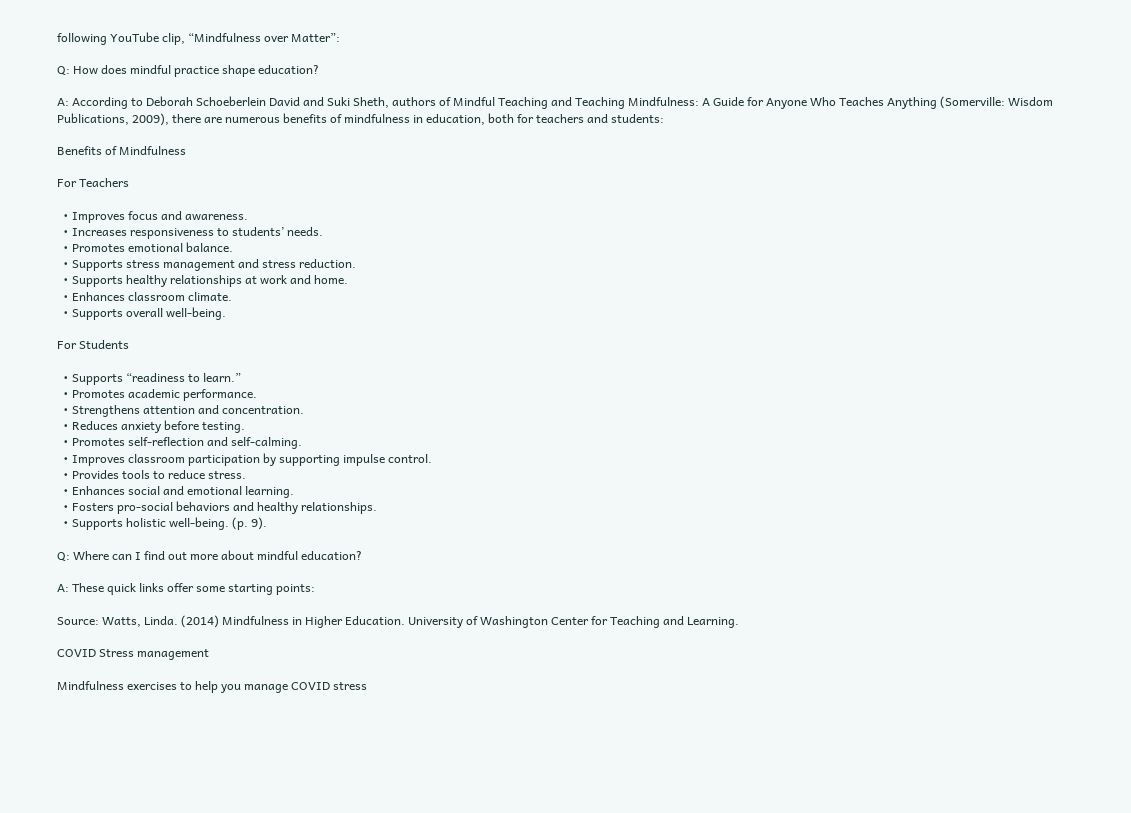following YouTube clip, “Mindfulness over Matter”:

Q: How does mindful practice shape education?

A: According to Deborah Schoeberlein David and Suki Sheth, authors of Mindful Teaching and Teaching Mindfulness: A Guide for Anyone Who Teaches Anything (Somerville: Wisdom Publications, 2009), there are numerous benefits of mindfulness in education, both for teachers and students:

Benefits of Mindfulness

For Teachers

  • Improves focus and awareness.
  • Increases responsiveness to students’ needs.
  • Promotes emotional balance.
  • Supports stress management and stress reduction.
  • Supports healthy relationships at work and home.
  • Enhances classroom climate.
  • Supports overall well-being.

For Students

  • Supports “readiness to learn.”
  • Promotes academic performance.
  • Strengthens attention and concentration.
  • Reduces anxiety before testing.
  • Promotes self-reflection and self-calming.
  • Improves classroom participation by supporting impulse control.
  • Provides tools to reduce stress.
  • Enhances social and emotional learning.
  • Fosters pro-social behaviors and healthy relationships.
  • Supports holistic well-being. (p. 9).

Q: Where can I find out more about mindful education?

A: These quick links offer some starting points:

Source: Watts, Linda. (2014) Mindfulness in Higher Education. University of Washington Center for Teaching and Learning.

COVID Stress management

Mindfulness exercises to help you manage COVID stress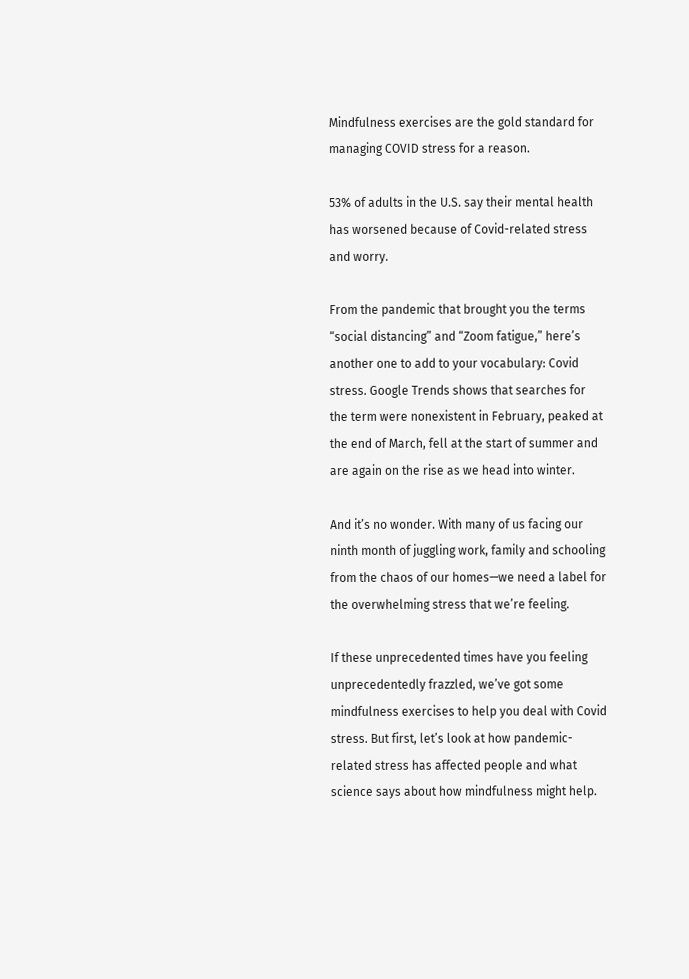Mindfulness exercises are the gold standard for managing COVID stress for a reason.

53% of adults in the U.S. say their mental health has worsened because of Covid-related stress and worry.

From the pandemic that brought you the terms “social distancing” and “Zoom fatigue,” here’s another one to add to your vocabulary: Covid stress. Google Trends shows that searches for the term were nonexistent in February, peaked at the end of March, fell at the start of summer and are again on the rise as we head into winter.

And it’s no wonder. With many of us facing our ninth month of juggling work, family and schooling from the chaos of our homes—we need a label for the overwhelming stress that we’re feeling.

If these unprecedented times have you feeling unprecedentedly frazzled, we’ve got some mindfulness exercises to help you deal with Covid stress. But first, let’s look at how pandemic-related stress has affected people and what science says about how mindfulness might help.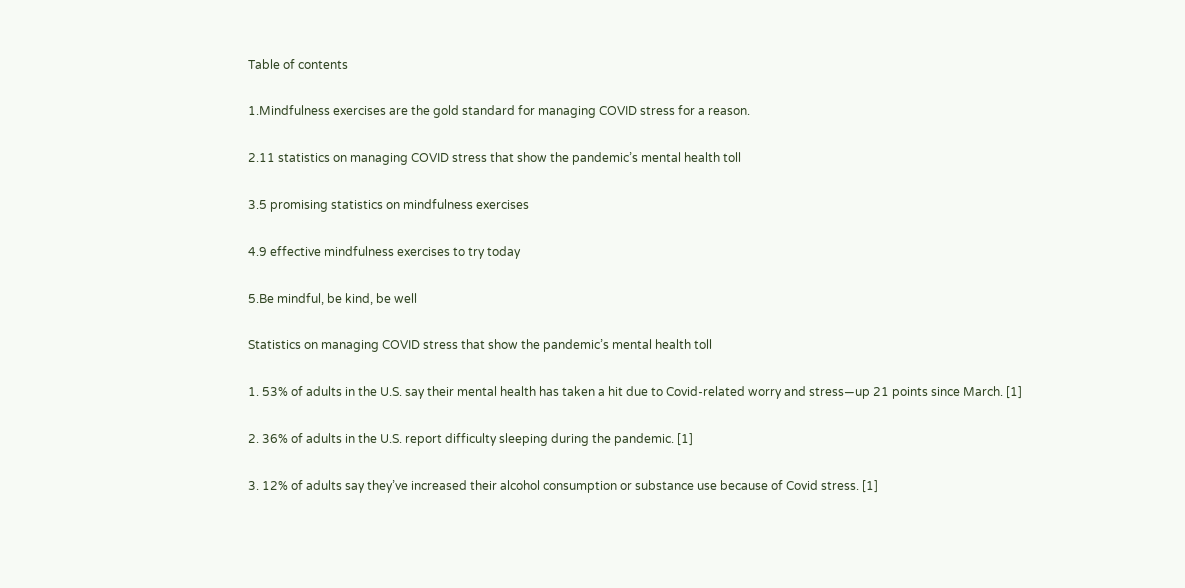Table of contents

1.Mindfulness exercises are the gold standard for managing COVID stress for a reason.

2.11 statistics on managing COVID stress that show the pandemic’s mental health toll

3.5 promising statistics on mindfulness exercises

4.9 effective mindfulness exercises to try today

5.Be mindful, be kind, be well

Statistics on managing COVID stress that show the pandemic’s mental health toll

1. 53% of adults in the U.S. say their mental health has taken a hit due to Covid-related worry and stress—up 21 points since March. [1]

2. 36% of adults in the U.S. report difficulty sleeping during the pandemic. [1]

3. 12% of adults say they’ve increased their alcohol consumption or substance use because of Covid stress. [1]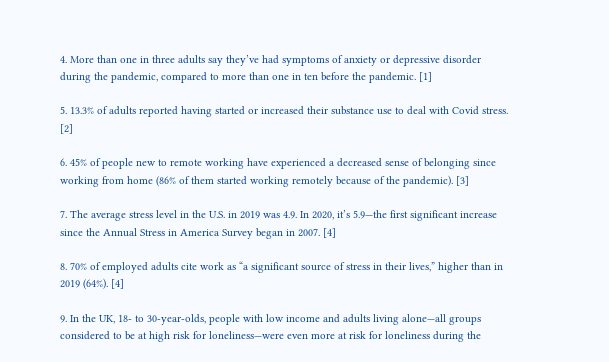4. More than one in three adults say they’ve had symptoms of anxiety or depressive disorder during the pandemic, compared to more than one in ten before the pandemic. [1]

5. 13.3% of adults reported having started or increased their substance use to deal with Covid stress. [2]

6. 45% of people new to remote working have experienced a decreased sense of belonging since working from home (86% of them started working remotely because of the pandemic). [3]

7. The average stress level in the U.S. in 2019 was 4.9. In 2020, it’s 5.9—the first significant increase since the Annual Stress in America Survey began in 2007. [4]

8. 70% of employed adults cite work as “a significant source of stress in their lives,” higher than in 2019 (64%). [4]

9. In the UK, 18- to 30-year-olds, people with low income and adults living alone—all groups considered to be at high risk for loneliness—were even more at risk for loneliness during the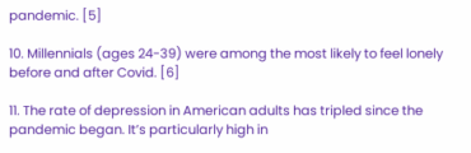pandemic. [5]

10. Millennials (ages 24-39) were among the most likely to feel lonely before and after Covid. [6]

11. The rate of depression in American adults has tripled since the pandemic began. It’s particularly high in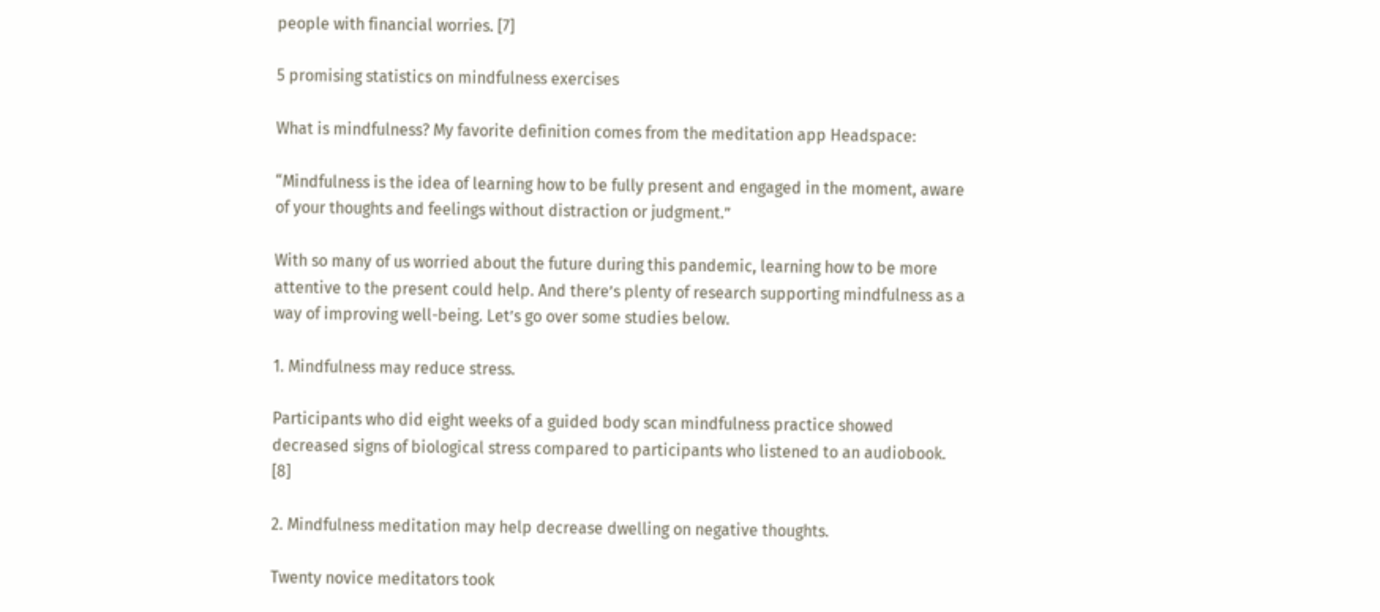people with financial worries. [7]

5 promising statistics on mindfulness exercises

What is mindfulness? My favorite definition comes from the meditation app Headspace:

“Mindfulness is the idea of learning how to be fully present and engaged in the moment, aware of your thoughts and feelings without distraction or judgment.”

With so many of us worried about the future during this pandemic, learning how to be more attentive to the present could help. And there’s plenty of research supporting mindfulness as a way of improving well-being. Let’s go over some studies below.

1. Mindfulness may reduce stress.

Participants who did eight weeks of a guided body scan mindfulness practice showed decreased signs of biological stress compared to participants who listened to an audiobook. [8]

2. Mindfulness meditation may help decrease dwelling on negative thoughts.

Twenty novice meditators took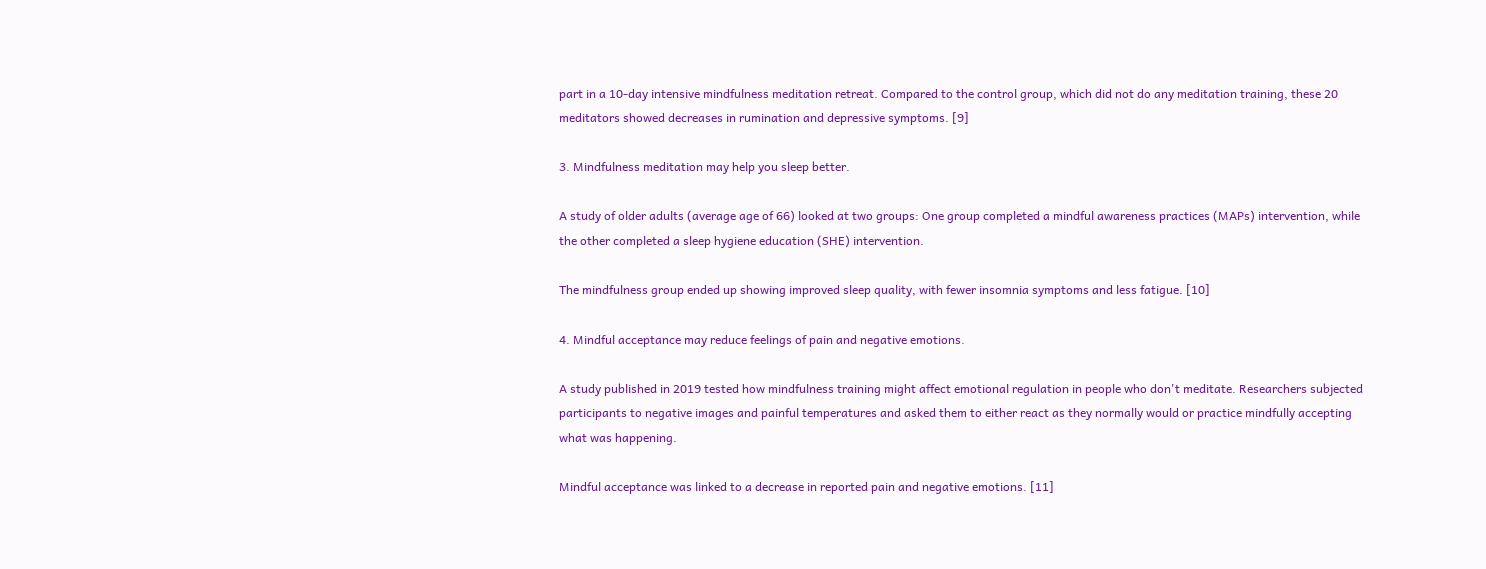part in a 10-day intensive mindfulness meditation retreat. Compared to the control group, which did not do any meditation training, these 20 meditators showed decreases in rumination and depressive symptoms. [9]

3. Mindfulness meditation may help you sleep better.

A study of older adults (average age of 66) looked at two groups: One group completed a mindful awareness practices (MAPs) intervention, while the other completed a sleep hygiene education (SHE) intervention.

The mindfulness group ended up showing improved sleep quality, with fewer insomnia symptoms and less fatigue. [10]

4. Mindful acceptance may reduce feelings of pain and negative emotions.

A study published in 2019 tested how mindfulness training might affect emotional regulation in people who don't meditate. Researchers subjected participants to negative images and painful temperatures and asked them to either react as they normally would or practice mindfully accepting what was happening.

Mindful acceptance was linked to a decrease in reported pain and negative emotions. [11]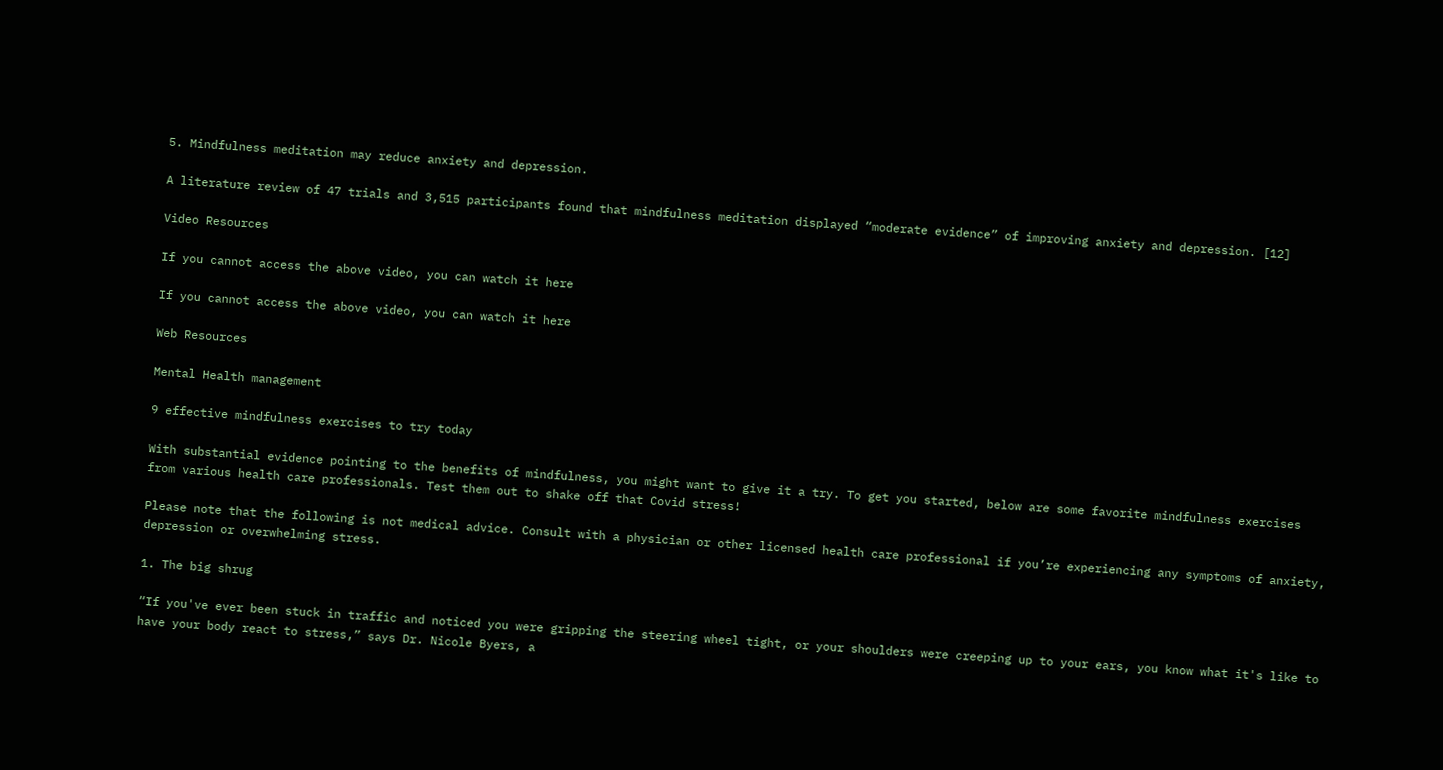5. Mindfulness meditation may reduce anxiety and depression.

A literature review of 47 trials and 3,515 participants found that mindfulness meditation displayed “moderate evidence” of improving anxiety and depression. [12]

Video Resources

If you cannot access the above video, you can watch it here

If you cannot access the above video, you can watch it here

Web Resources

Mental Health management

9 effective mindfulness exercises to try today

With substantial evidence pointing to the benefits of mindfulness, you might want to give it a try. To get you started, below are some favorite mindfulness exercises from various health care professionals. Test them out to shake off that Covid stress!

Please note that the following is not medical advice. Consult with a physician or other licensed health care professional if you’re experiencing any symptoms of anxiety, depression or overwhelming stress.

1. The big shrug

“If you've ever been stuck in traffic and noticed you were gripping the steering wheel tight, or your shoulders were creeping up to your ears, you know what it's like to have your body react to stress,” says Dr. Nicole Byers, a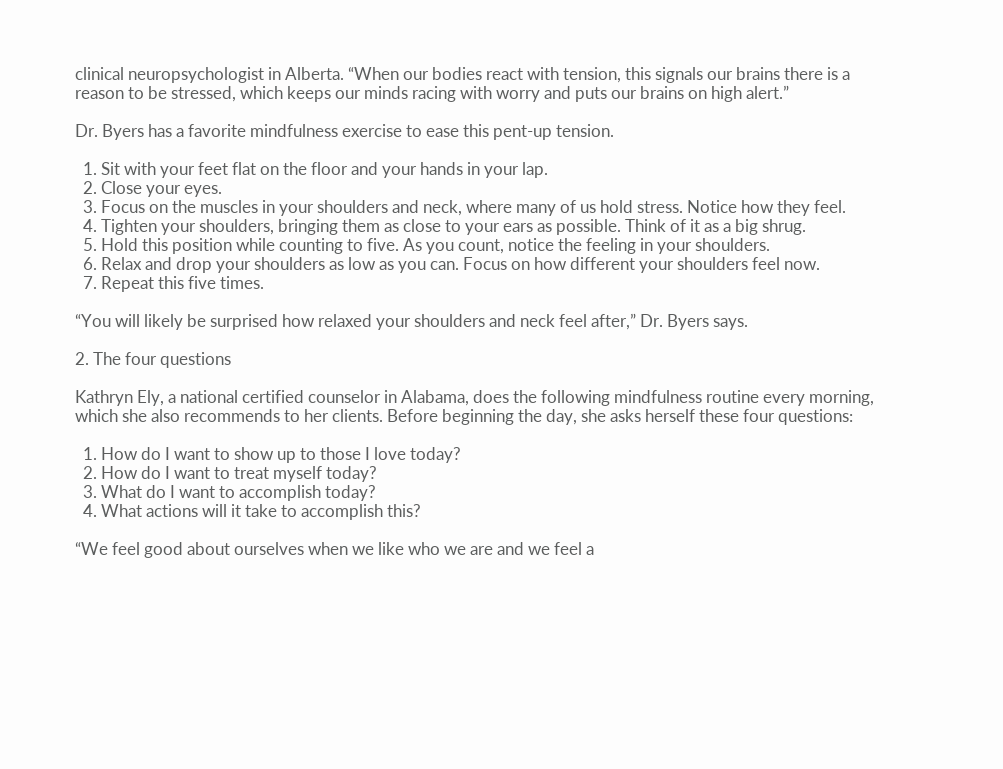clinical neuropsychologist in Alberta. “When our bodies react with tension, this signals our brains there is a reason to be stressed, which keeps our minds racing with worry and puts our brains on high alert.”

Dr. Byers has a favorite mindfulness exercise to ease this pent-up tension.

  1. Sit with your feet flat on the floor and your hands in your lap.
  2. Close your eyes.
  3. Focus on the muscles in your shoulders and neck, where many of us hold stress. Notice how they feel.
  4. Tighten your shoulders, bringing them as close to your ears as possible. Think of it as a big shrug.
  5. Hold this position while counting to five. As you count, notice the feeling in your shoulders.
  6. Relax and drop your shoulders as low as you can. Focus on how different your shoulders feel now.
  7. Repeat this five times.

“You will likely be surprised how relaxed your shoulders and neck feel after,” Dr. Byers says.

2. The four questions

Kathryn Ely, a national certified counselor in Alabama, does the following mindfulness routine every morning, which she also recommends to her clients. Before beginning the day, she asks herself these four questions:

  1. How do I want to show up to those I love today?
  2. How do I want to treat myself today?
  3. What do I want to accomplish today?
  4. What actions will it take to accomplish this?

“We feel good about ourselves when we like who we are and we feel a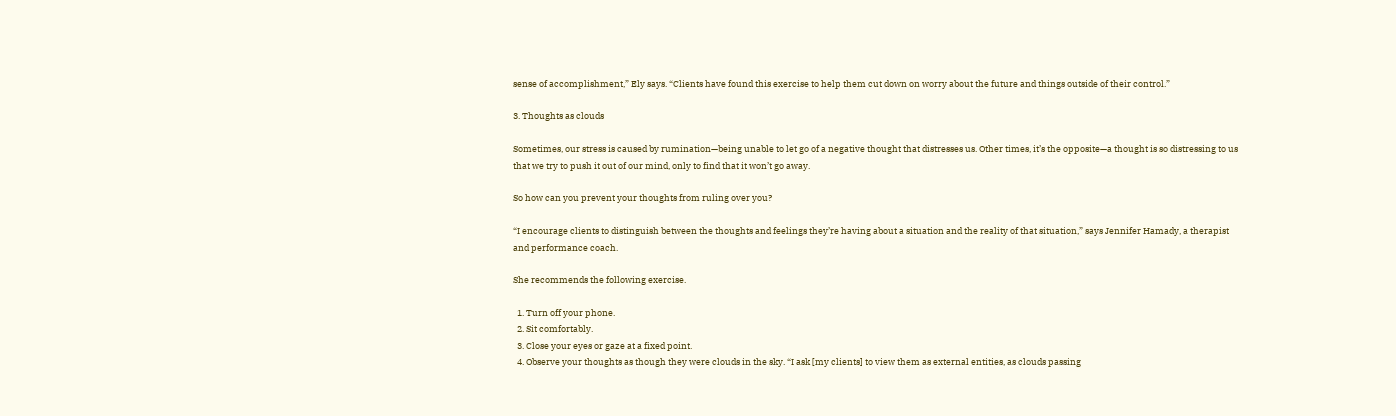sense of accomplishment,” Ely says. “Clients have found this exercise to help them cut down on worry about the future and things outside of their control.”

3. Thoughts as clouds

Sometimes, our stress is caused by rumination—being unable to let go of a negative thought that distresses us. Other times, it’s the opposite—a thought is so distressing to us that we try to push it out of our mind, only to find that it won’t go away.

So how can you prevent your thoughts from ruling over you?

“I encourage clients to distinguish between the thoughts and feelings they’re having about a situation and the reality of that situation,” says Jennifer Hamady, a therapist and performance coach.

She recommends the following exercise.

  1. Turn off your phone.
  2. Sit comfortably.
  3. Close your eyes or gaze at a fixed point.
  4. Observe your thoughts as though they were clouds in the sky. “I ask [my clients] to view them as external entities, as clouds passing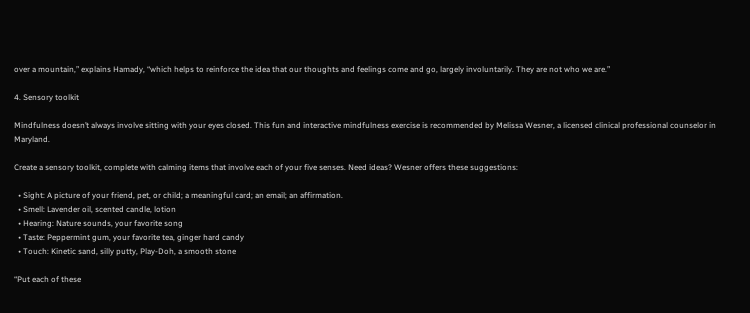over a mountain,” explains Hamady, “which helps to reinforce the idea that our thoughts and feelings come and go, largely involuntarily. They are not who we are.”

4. Sensory toolkit

Mindfulness doesn’t always involve sitting with your eyes closed. This fun and interactive mindfulness exercise is recommended by Melissa Wesner, a licensed clinical professional counselor in Maryland.

Create a sensory toolkit, complete with calming items that involve each of your five senses. Need ideas? Wesner offers these suggestions:

  • Sight: A picture of your friend, pet, or child; a meaningful card; an email; an affirmation.
  • Smell: Lavender oil, scented candle, lotion
  • Hearing: Nature sounds, your favorite song
  • Taste: Peppermint gum, your favorite tea, ginger hard candy
  • Touch: Kinetic sand, silly putty, Play-Doh, a smooth stone

“Put each of these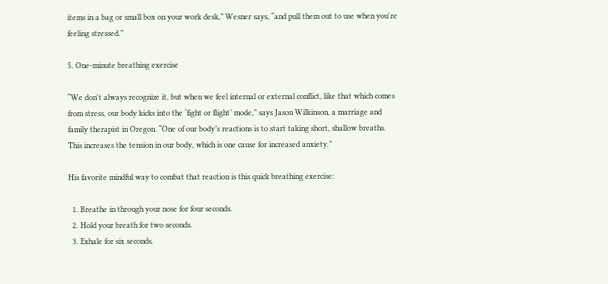items in a bag or small box on your work desk,” Wesner says, “and pull them out to use when you're feeling stressed.”

5. One-minute breathing exercise

“We don't always recognize it, but when we feel internal or external conflict, like that which comes from stress, our body kicks into the ‘fight or flight’ mode,” says Jason Wilkinson, a marriage and family therapist in Oregon. “One of our body’s reactions is to start taking short, shallow breaths. This increases the tension in our body, which is one cause for increased anxiety.”

His favorite mindful way to combat that reaction is this quick breathing exercise:

  1. Breathe in through your nose for four seconds.
  2. Hold your breath for two seconds.
  3. Exhale for six seconds.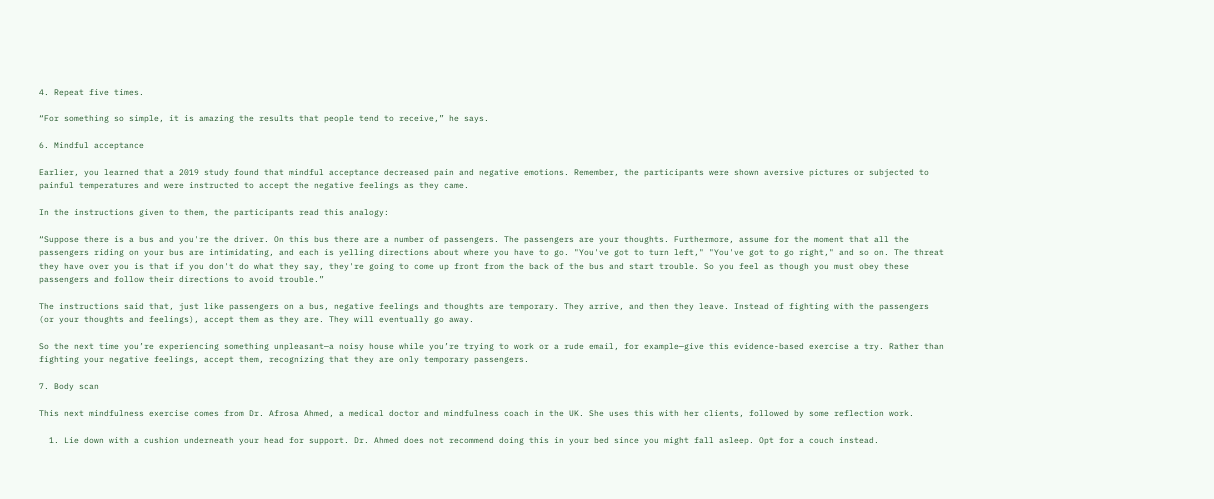4. Repeat five times.

“For something so simple, it is amazing the results that people tend to receive,” he says.

6. Mindful acceptance

Earlier, you learned that a 2019 study found that mindful acceptance decreased pain and negative emotions. Remember, the participants were shown aversive pictures or subjected to painful temperatures and were instructed to accept the negative feelings as they came.

In the instructions given to them, the participants read this analogy:

“Suppose there is a bus and you're the driver. On this bus there are a number of passengers. The passengers are your thoughts. Furthermore, assume for the moment that all the passengers riding on your bus are intimidating, and each is yelling directions about where you have to go. "You've got to turn left," "You've got to go right," and so on. The threat they have over you is that if you don't do what they say, they're going to come up front from the back of the bus and start trouble. So you feel as though you must obey these passengers and follow their directions to avoid trouble.”

The instructions said that, just like passengers on a bus, negative feelings and thoughts are temporary. They arrive, and then they leave. Instead of fighting with the passengers (or your thoughts and feelings), accept them as they are. They will eventually go away.

So the next time you’re experiencing something unpleasant—a noisy house while you’re trying to work or a rude email, for example—give this evidence-based exercise a try. Rather than fighting your negative feelings, accept them, recognizing that they are only temporary passengers.

7. Body scan

This next mindfulness exercise comes from Dr. Afrosa Ahmed, a medical doctor and mindfulness coach in the UK. She uses this with her clients, followed by some reflection work.

  1. Lie down with a cushion underneath your head for support. Dr. Ahmed does not recommend doing this in your bed since you might fall asleep. Opt for a couch instead.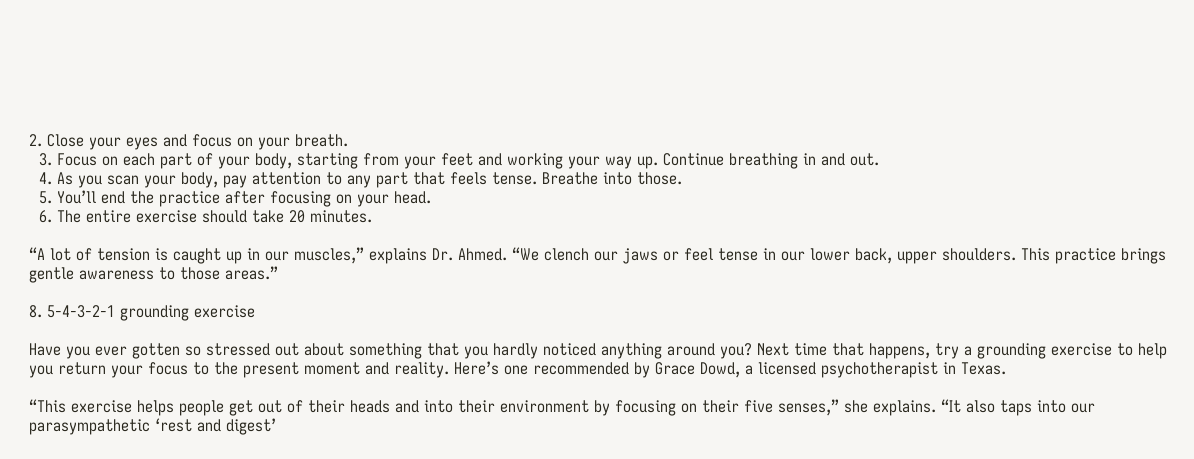2. Close your eyes and focus on your breath.
  3. Focus on each part of your body, starting from your feet and working your way up. Continue breathing in and out.
  4. As you scan your body, pay attention to any part that feels tense. Breathe into those.
  5. You’ll end the practice after focusing on your head.
  6. The entire exercise should take 20 minutes.

“A lot of tension is caught up in our muscles,” explains Dr. Ahmed. “We clench our jaws or feel tense in our lower back, upper shoulders. This practice brings gentle awareness to those areas.”

8. 5-4-3-2-1 grounding exercise

Have you ever gotten so stressed out about something that you hardly noticed anything around you? Next time that happens, try a grounding exercise to help you return your focus to the present moment and reality. Here’s one recommended by Grace Dowd, a licensed psychotherapist in Texas.

“This exercise helps people get out of their heads and into their environment by focusing on their five senses,” she explains. “It also taps into our parasympathetic ‘rest and digest’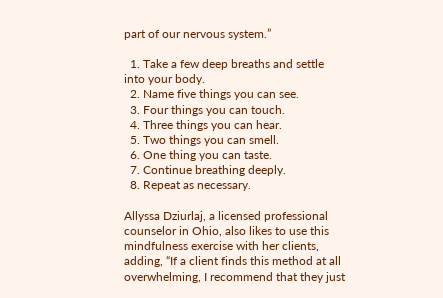part of our nervous system.”

  1. Take a few deep breaths and settle into your body.
  2. Name five things you can see.
  3. Four things you can touch.
  4. Three things you can hear.
  5. Two things you can smell.
  6. One thing you can taste.
  7. Continue breathing deeply.
  8. Repeat as necessary.

Allyssa Dziurlaj, a licensed professional counselor in Ohio, also likes to use this mindfulness exercise with her clients, adding, “If a client finds this method at all overwhelming, I recommend that they just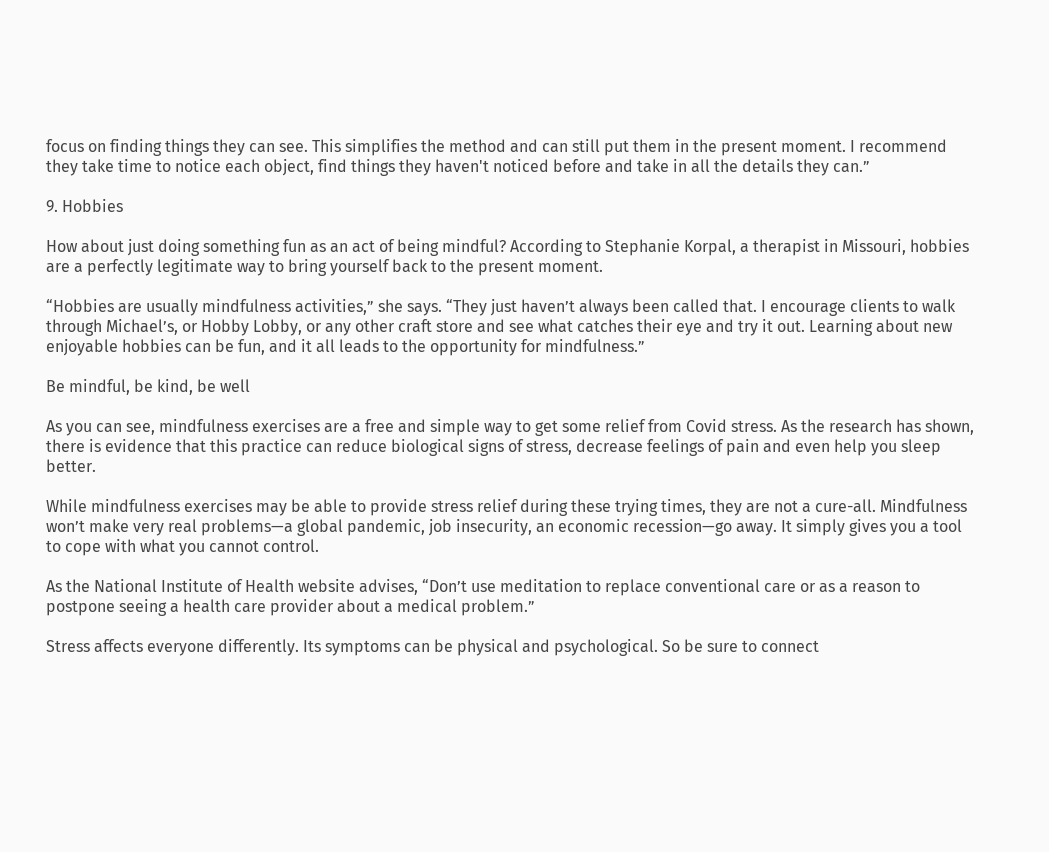focus on finding things they can see. This simplifies the method and can still put them in the present moment. I recommend they take time to notice each object, find things they haven't noticed before and take in all the details they can.”

9. Hobbies

How about just doing something fun as an act of being mindful? According to Stephanie Korpal, a therapist in Missouri, hobbies are a perfectly legitimate way to bring yourself back to the present moment.

“Hobbies are usually mindfulness activities,” she says. “They just haven’t always been called that. I encourage clients to walk through Michael’s, or Hobby Lobby, or any other craft store and see what catches their eye and try it out. Learning about new enjoyable hobbies can be fun, and it all leads to the opportunity for mindfulness.”

Be mindful, be kind, be well

As you can see, mindfulness exercises are a free and simple way to get some relief from Covid stress. As the research has shown, there is evidence that this practice can reduce biological signs of stress, decrease feelings of pain and even help you sleep better.

While mindfulness exercises may be able to provide stress relief during these trying times, they are not a cure-all. Mindfulness won’t make very real problems—a global pandemic, job insecurity, an economic recession—go away. It simply gives you a tool to cope with what you cannot control.

As the National Institute of Health website advises, “Don’t use meditation to replace conventional care or as a reason to postpone seeing a health care provider about a medical problem.”

Stress affects everyone differently. Its symptoms can be physical and psychological. So be sure to connect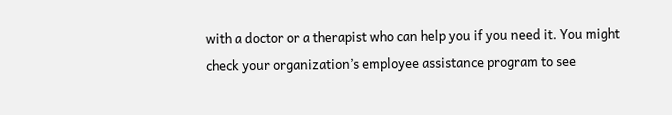with a doctor or a therapist who can help you if you need it. You might check your organization’s employee assistance program to see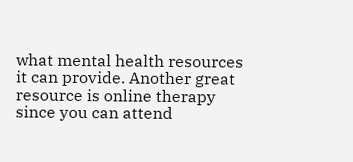what mental health resources it can provide. Another great resource is online therapy since you can attend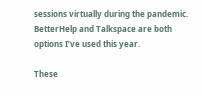sessions virtually during the pandemic. BetterHelp and Talkspace are both options I’ve used this year.

These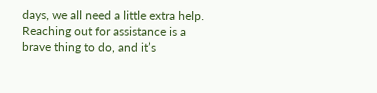days, we all need a little extra help. Reaching out for assistance is a brave thing to do, and it’s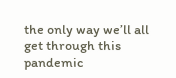the only way we’ll all get through this pandemic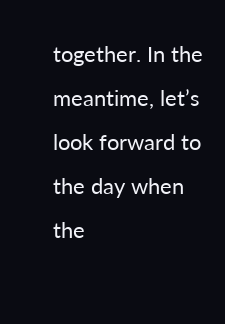together. In the meantime, let’s look forward to the day when the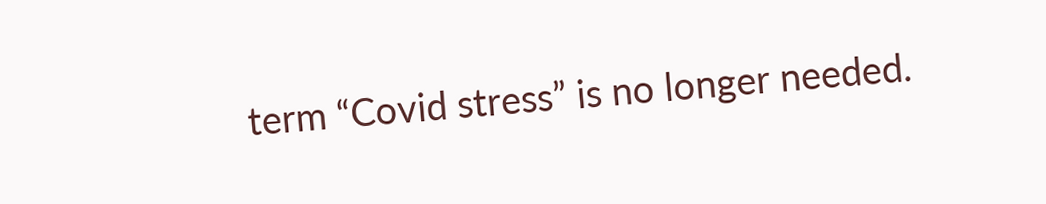term “Covid stress” is no longer needed.